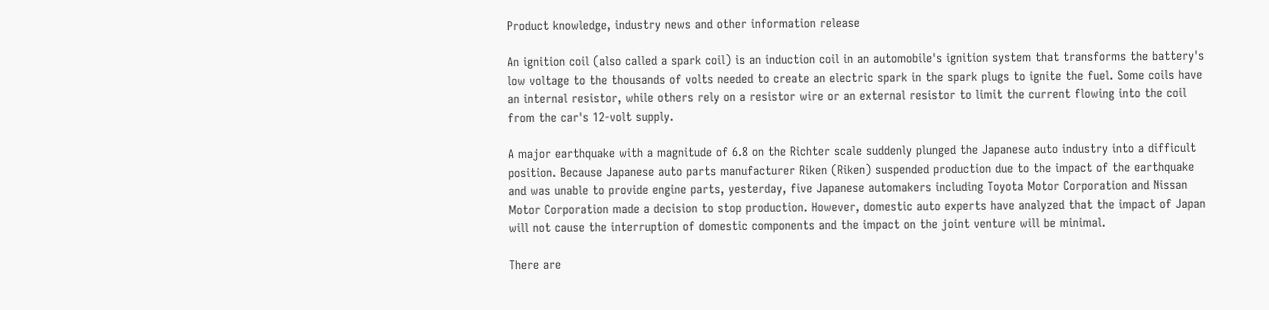Product knowledge, industry news and other information release

An ignition coil (also called a spark coil) is an induction coil in an automobile's ignition system that transforms the battery's low voltage to the thousands of volts needed to create an electric spark in the spark plugs to ignite the fuel. Some coils have an internal resistor, while others rely on a resistor wire or an external resistor to limit the current flowing into the coil from the car's 12-volt supply.

A major earthquake with a magnitude of 6.8 on the Richter scale suddenly plunged the Japanese auto industry into a difficult position. Because Japanese auto parts manufacturer Riken (Riken) suspended production due to the impact of the earthquake and was unable to provide engine parts, yesterday, five Japanese automakers including Toyota Motor Corporation and Nissan Motor Corporation made a decision to stop production. However, domestic auto experts have analyzed that the impact of Japan will not cause the interruption of domestic components and the impact on the joint venture will be minimal.

There are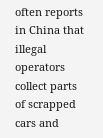often reports in China that illegal operators collect parts of scrapped cars and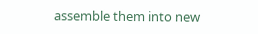assemble them into new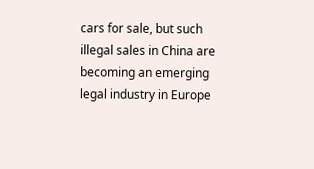cars for sale, but such illegal sales in China are becoming an emerging legal industry in Europe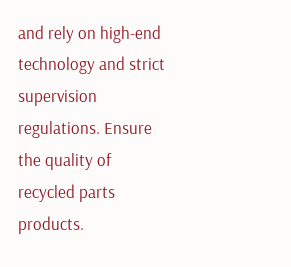and rely on high-end technology and strict supervision regulations. Ensure the quality of recycled parts products.